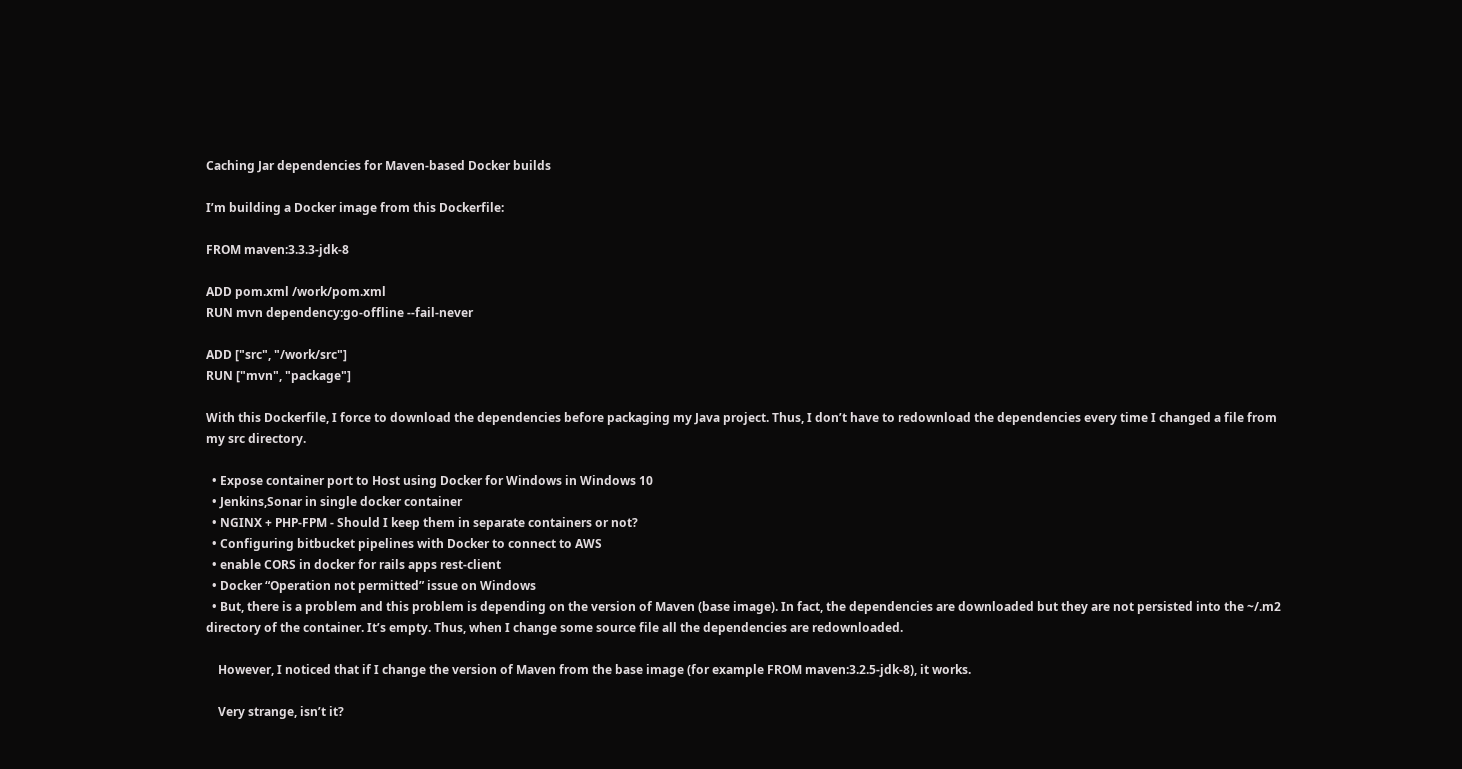Caching Jar dependencies for Maven-based Docker builds

I’m building a Docker image from this Dockerfile:

FROM maven:3.3.3-jdk-8

ADD pom.xml /work/pom.xml
RUN mvn dependency:go-offline --fail-never

ADD ["src", "/work/src"]
RUN ["mvn", "package"]

With this Dockerfile, I force to download the dependencies before packaging my Java project. Thus, I don’t have to redownload the dependencies every time I changed a file from my src directory.

  • Expose container port to Host using Docker for Windows in Windows 10
  • Jenkins,Sonar in single docker container
  • NGINX + PHP-FPM - Should I keep them in separate containers or not?
  • Configuring bitbucket pipelines with Docker to connect to AWS
  • enable CORS in docker for rails apps rest-client
  • Docker “Operation not permitted” issue on Windows
  • But, there is a problem and this problem is depending on the version of Maven (base image). In fact, the dependencies are downloaded but they are not persisted into the ~/.m2 directory of the container. It’s empty. Thus, when I change some source file all the dependencies are redownloaded.

    However, I noticed that if I change the version of Maven from the base image (for example FROM maven:3.2.5-jdk-8), it works.

    Very strange, isn’t it?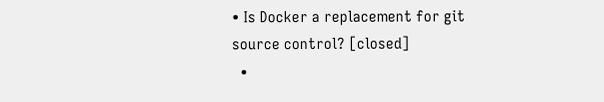• Is Docker a replacement for git source control? [closed]
  •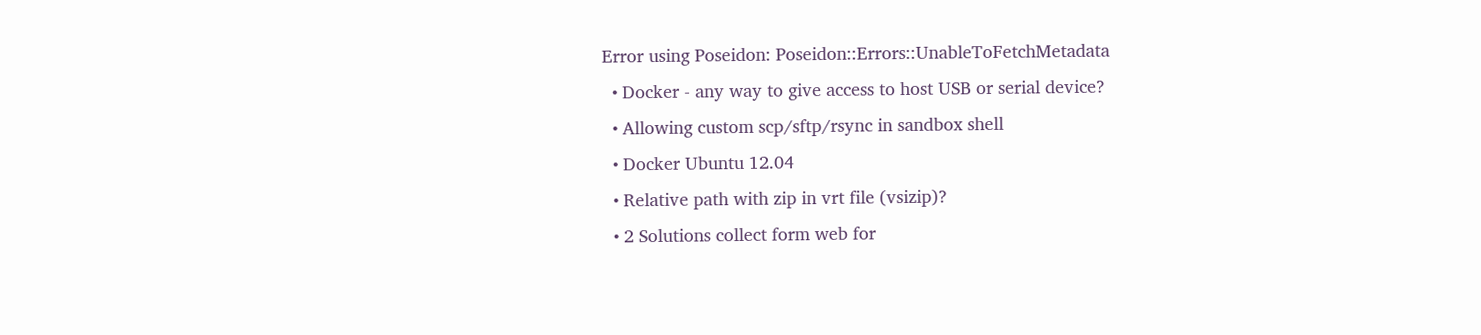Error using Poseidon: Poseidon::Errors::UnableToFetchMetadata
  • Docker - any way to give access to host USB or serial device?
  • Allowing custom scp/sftp/rsync in sandbox shell
  • Docker Ubuntu 12.04
  • Relative path with zip in vrt file (vsizip)?
  • 2 Solutions collect form web for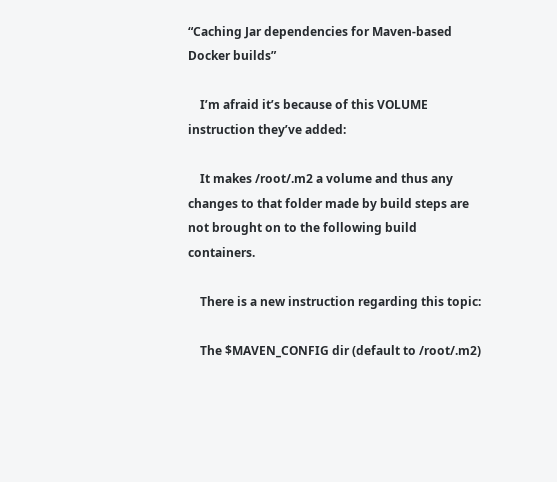“Caching Jar dependencies for Maven-based Docker builds”

    I’m afraid it’s because of this VOLUME instruction they’ve added:

    It makes /root/.m2 a volume and thus any changes to that folder made by build steps are not brought on to the following build containers.

    There is a new instruction regarding this topic:

    The $MAVEN_CONFIG dir (default to /root/.m2)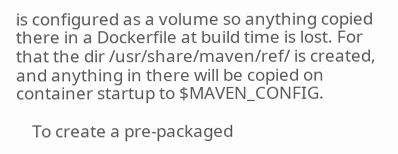is configured as a volume so anything copied there in a Dockerfile at build time is lost. For that the dir /usr/share/maven/ref/ is created, and anything in there will be copied on container startup to $MAVEN_CONFIG.

    To create a pre-packaged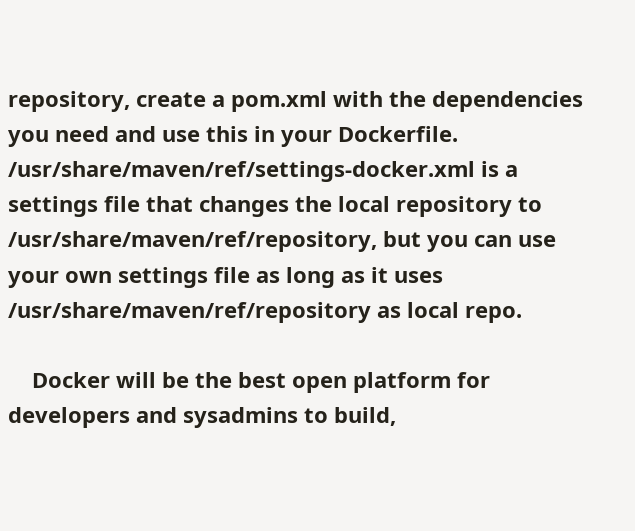repository, create a pom.xml with the dependencies you need and use this in your Dockerfile. /usr/share/maven/ref/settings-docker.xml is a settings file that changes the local repository to /usr/share/maven/ref/repository, but you can use your own settings file as long as it uses /usr/share/maven/ref/repository as local repo.

    Docker will be the best open platform for developers and sysadmins to build,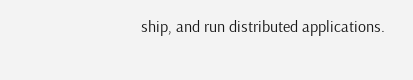ship, and run distributed applications.